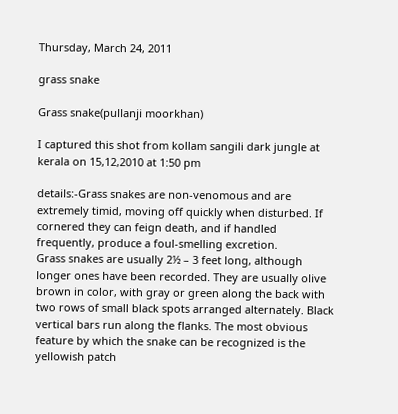Thursday, March 24, 2011

grass snake

Grass snake(pullanji moorkhan)

I captured this shot from kollam sangili dark jungle at kerala on 15,12,2010 at 1:50 pm

details:-Grass snakes are non-venomous and are extremely timid, moving off quickly when disturbed. If cornered they can feign death, and if handled frequently, produce a foul-smelling excretion.
Grass snakes are usually 2½ – 3 feet long, although longer ones have been recorded. They are usually olive brown in color, with gray or green along the back with two rows of small black spots arranged alternately. Black vertical bars run along the flanks. The most obvious feature by which the snake can be recognized is the yellowish patch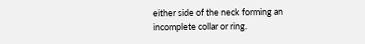either side of the neck forming an incomplete collar or ring.